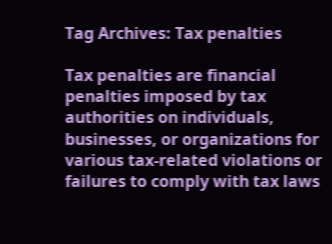Tag Archives: Tax penalties

Tax penalties are financial penalties imposed by tax authorities on individuals, businesses, or organizations for various tax-related violations or failures to comply with tax laws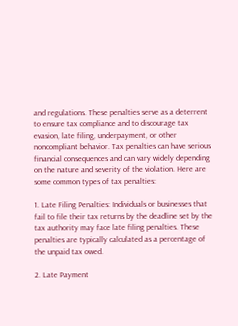and regulations. These penalties serve as a deterrent to ensure tax compliance and to discourage tax evasion, late filing, underpayment, or other noncompliant behavior. Tax penalties can have serious financial consequences and can vary widely depending on the nature and severity of the violation. Here are some common types of tax penalties:

1. Late Filing Penalties: Individuals or businesses that fail to file their tax returns by the deadline set by the tax authority may face late filing penalties. These penalties are typically calculated as a percentage of the unpaid tax owed.

2. Late Payment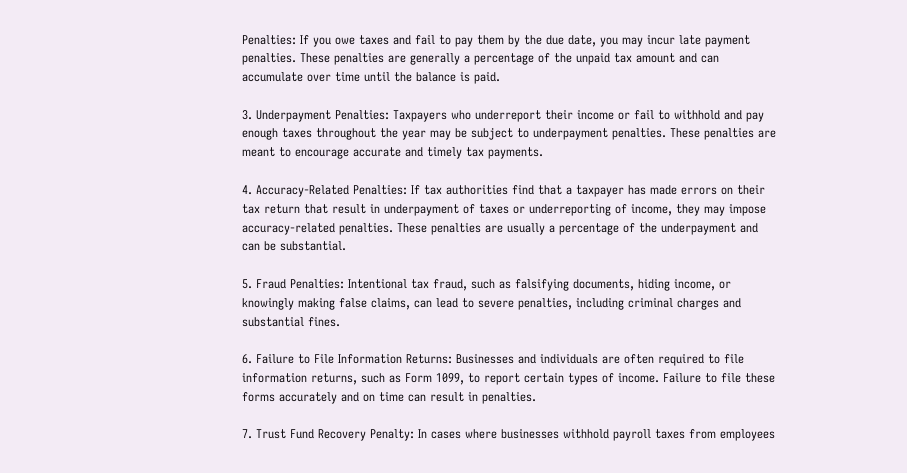Penalties: If you owe taxes and fail to pay them by the due date, you may incur late payment penalties. These penalties are generally a percentage of the unpaid tax amount and can accumulate over time until the balance is paid.

3. Underpayment Penalties: Taxpayers who underreport their income or fail to withhold and pay enough taxes throughout the year may be subject to underpayment penalties. These penalties are meant to encourage accurate and timely tax payments.

4. Accuracy-Related Penalties: If tax authorities find that a taxpayer has made errors on their tax return that result in underpayment of taxes or underreporting of income, they may impose accuracy-related penalties. These penalties are usually a percentage of the underpayment and can be substantial.

5. Fraud Penalties: Intentional tax fraud, such as falsifying documents, hiding income, or knowingly making false claims, can lead to severe penalties, including criminal charges and substantial fines.

6. Failure to File Information Returns: Businesses and individuals are often required to file information returns, such as Form 1099, to report certain types of income. Failure to file these forms accurately and on time can result in penalties.

7. Trust Fund Recovery Penalty: In cases where businesses withhold payroll taxes from employees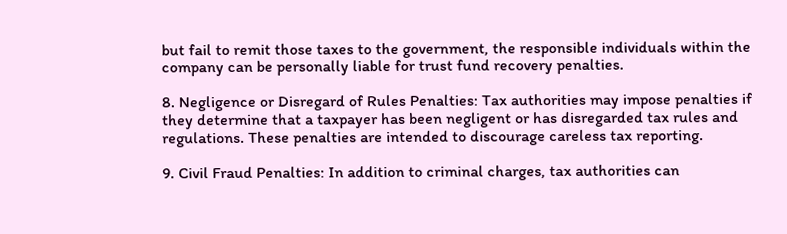but fail to remit those taxes to the government, the responsible individuals within the company can be personally liable for trust fund recovery penalties.

8. Negligence or Disregard of Rules Penalties: Tax authorities may impose penalties if they determine that a taxpayer has been negligent or has disregarded tax rules and regulations. These penalties are intended to discourage careless tax reporting.

9. Civil Fraud Penalties: In addition to criminal charges, tax authorities can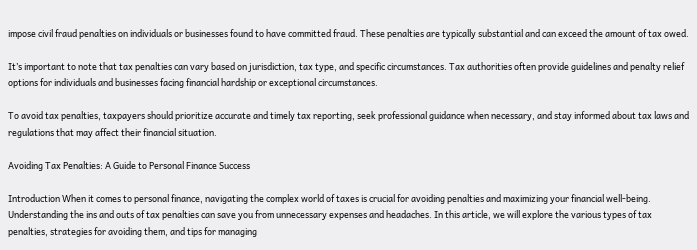impose civil fraud penalties on individuals or businesses found to have committed fraud. These penalties are typically substantial and can exceed the amount of tax owed.

It’s important to note that tax penalties can vary based on jurisdiction, tax type, and specific circumstances. Tax authorities often provide guidelines and penalty relief options for individuals and businesses facing financial hardship or exceptional circumstances.

To avoid tax penalties, taxpayers should prioritize accurate and timely tax reporting, seek professional guidance when necessary, and stay informed about tax laws and regulations that may affect their financial situation.

Avoiding Tax Penalties: A Guide to Personal Finance Success

Introduction When it comes to personal finance, navigating the complex world of taxes is crucial for avoiding penalties and maximizing your financial well-being. Understanding the ins and outs of tax penalties can save you from unnecessary expenses and headaches. In this article, we will explore the various types of tax penalties, strategies for avoiding them, and tips for managing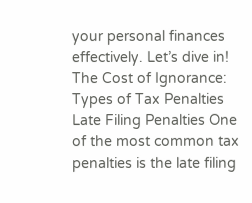your personal finances effectively. Let’s dive in! The Cost of Ignorance: Types of Tax Penalties Late Filing Penalties One of the most common tax penalties is the late filing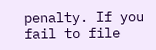penalty. If you fail to file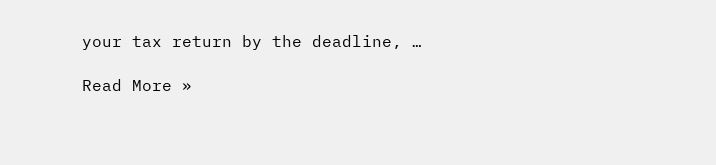your tax return by the deadline, …

Read More »